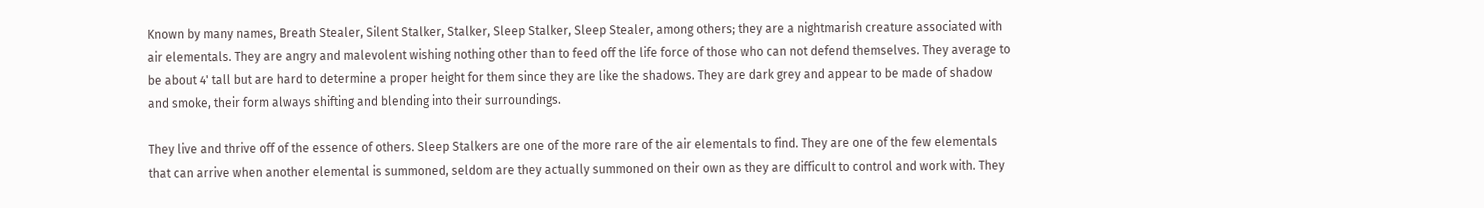Known by many names, Breath Stealer, Silent Stalker, Stalker, Sleep Stalker, Sleep Stealer, among others; they are a nightmarish creature associated with air elementals. They are angry and malevolent wishing nothing other than to feed off the life force of those who can not defend themselves. They average to be about 4' tall but are hard to determine a proper height for them since they are like the shadows. They are dark grey and appear to be made of shadow and smoke, their form always shifting and blending into their surroundings.

They live and thrive off of the essence of others. Sleep Stalkers are one of the more rare of the air elementals to find. They are one of the few elementals that can arrive when another elemental is summoned, seldom are they actually summoned on their own as they are difficult to control and work with. They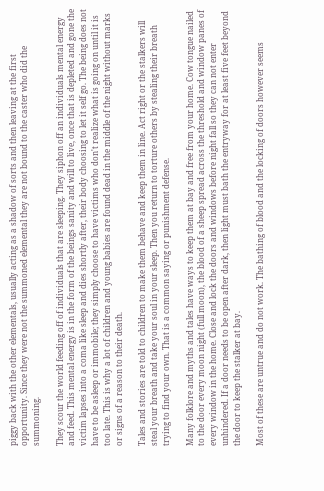piggy back with the other elementals, usually acting as a shadow of sorts and then leaving at the first opportunity. Since they were not the summoned elemental they are not bound to the caster who did the summoning.

They scour the world feeding off of individuals that are sleeping. They siphon off an individuals mental energy and feed. This mental energy is in the form of the beings sanity and will to live, once that is depleted and gone the victim lapses into a coma like sleep and dies shortly after, their body choosing to let it self go. The being does not have to be asleep or immobile; they simply choose to have victims who don't realize what is going on until it is too late. This is why a lot of children and young babies are found dead in the middle of the night without marks or signs of a reason to their death.

Tales and stories are told to children to make them behave and keep them in line. Act right or the stalkers will steal your breath and take your soul in your sleep. Then you return to torture others by stealing their breath trying to find your own. That is a common saying or punishment defense.

Many folklore and myths and tales have ways to keep them at bay and free from your home. Cow tongue nailed to the door every moon night (full moon), the blood of a sheep spread across the threshold and window panes of every window in the home. Close and lock the doors and windows before night fall so they can not enter unhindered. If a door needs to be open after dark, then light must bath the entryway for at least five feet beyond the door to keep the stalker at bay.

Most of these are untrue and do not work. The bathing of blood and the locking of doors however seems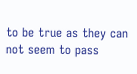to be true as they can not seem to pass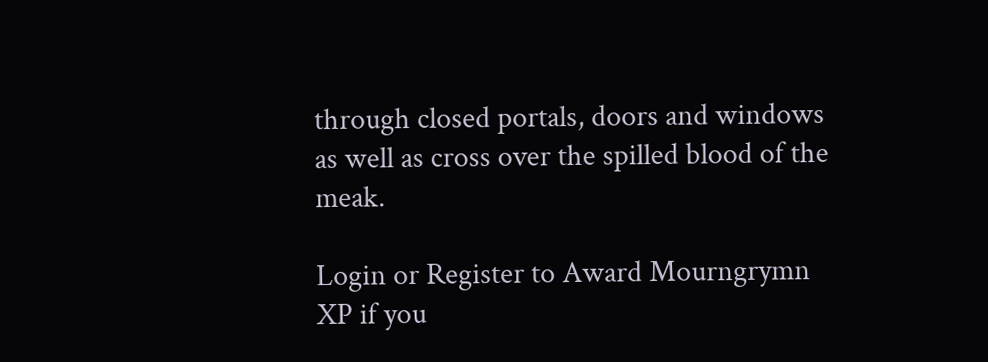through closed portals, doors and windows as well as cross over the spilled blood of the meak.

Login or Register to Award Mourngrymn XP if you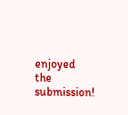enjoyed the submission!